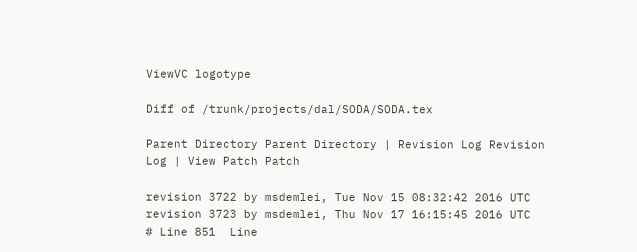ViewVC logotype

Diff of /trunk/projects/dal/SODA/SODA.tex

Parent Directory Parent Directory | Revision Log Revision Log | View Patch Patch

revision 3722 by msdemlei, Tue Nov 15 08:32:42 2016 UTC revision 3723 by msdemlei, Thu Nov 17 16:15:45 2016 UTC
# Line 851  Line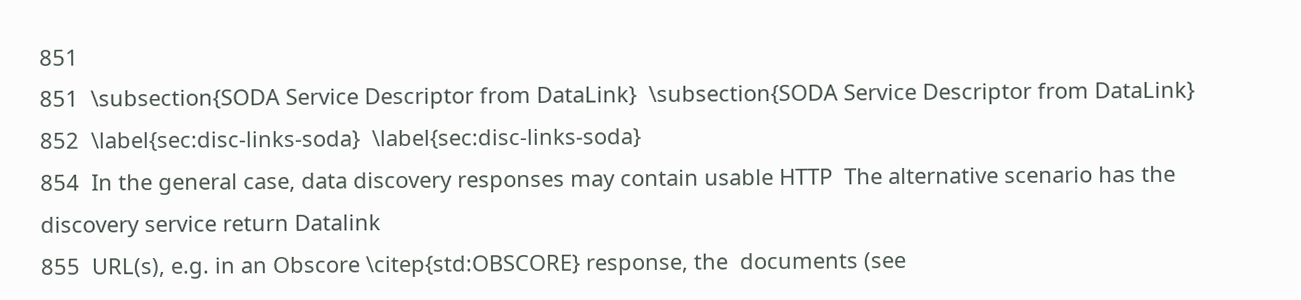851
851  \subsection{SODA Service Descriptor from DataLink}  \subsection{SODA Service Descriptor from DataLink}
852  \label{sec:disc-links-soda}  \label{sec:disc-links-soda}
854  In the general case, data discovery responses may contain usable HTTP  The alternative scenario has the discovery service return Datalink
855  URL(s), e.g. in an Obscore \citep{std:OBSCORE} response, the  documents (see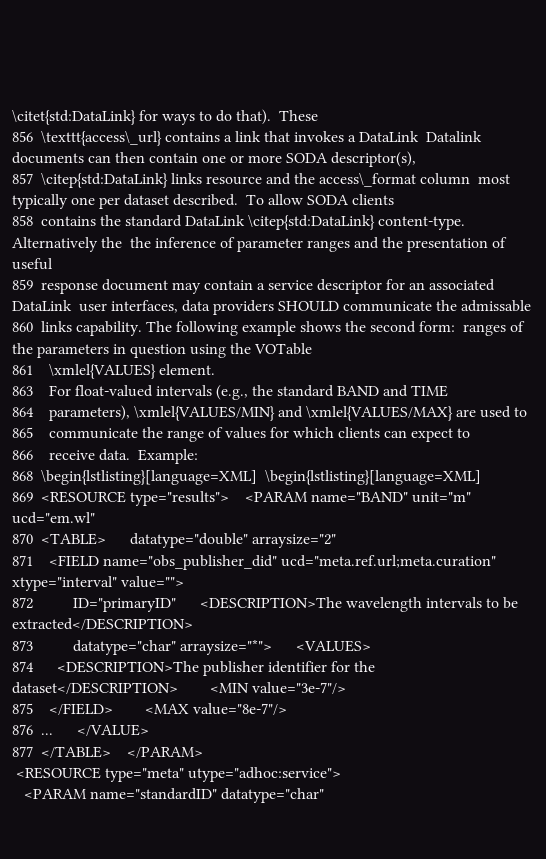\citet{std:DataLink} for ways to do that).  These
856  \texttt{access\_url} contains a link that invokes a DataLink  Datalink documents can then contain one or more SODA descriptor(s),
857  \citep{std:DataLink} links resource and the access\_format column  most typically one per dataset described.  To allow SODA clients
858  contains the standard DataLink \citep{std:DataLink} content-type. Alternatively the  the inference of parameter ranges and the presentation of useful
859  response document may contain a service descriptor for an associated DataLink  user interfaces, data providers SHOULD communicate the admissable
860  links capability. The following example shows the second form:  ranges of the parameters in question using the VOTable
861    \xmlel{VALUES} element.
863    For float-valued intervals (e.g., the standard BAND and TIME
864    parameters), \xmlel{VALUES/MIN} and \xmlel{VALUES/MAX} are used to
865    communicate the range of values for which clients can expect to
866    receive data.  Example:
868  \begin{lstlisting}[language=XML]  \begin{lstlisting}[language=XML]
869  <RESOURCE type="results">    <PARAM name="BAND" unit="m" ucd="em.wl"
870  <TABLE>      datatype="double" arraysize="2"
871    <FIELD name="obs_publisher_did" ucd="meta.ref.url;meta.curation"      xtype="interval" value="">
872          ID="primaryID"      <DESCRIPTION>The wavelength intervals to be extracted</DESCRIPTION>
873          datatype="char" arraysize="*">      <VALUES>
874      <DESCRIPTION>The publisher identifier for the dataset</DESCRIPTION>        <MIN value="3e-7"/>
875    </FIELD>        <MAX value="8e-7"/>
876  ...      </VALUE>
877  </TABLE>    </PARAM>
 <RESOURCE type="meta" utype="adhoc:service">
   <PARAM name="standardID" datatype="char"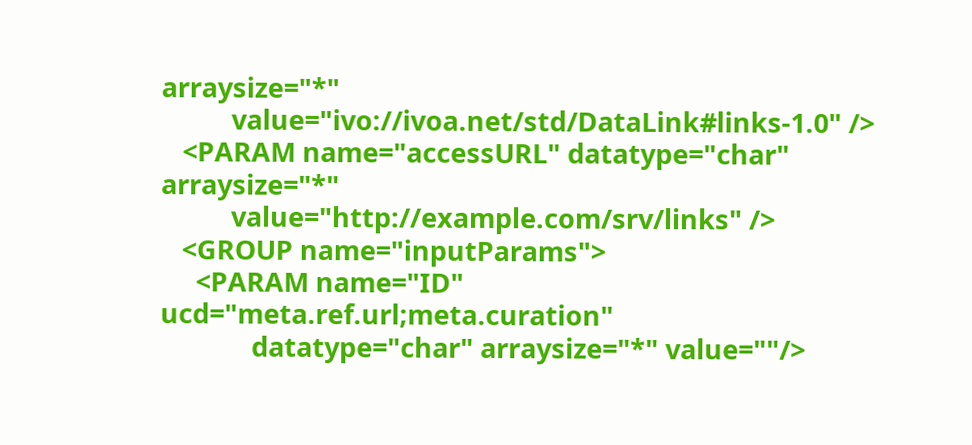arraysize="*"
          value="ivo://ivoa.net/std/DataLink#links-1.0" />
   <PARAM name="accessURL" datatype="char" arraysize="*"
          value="http://example.com/srv/links" />
   <GROUP name="inputParams">
     <PARAM name="ID" ucd="meta.ref.url;meta.curation"
             datatype="char" arraysize="*" value=""/>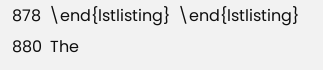878  \end{lstlisting}  \end{lstlisting}
880  The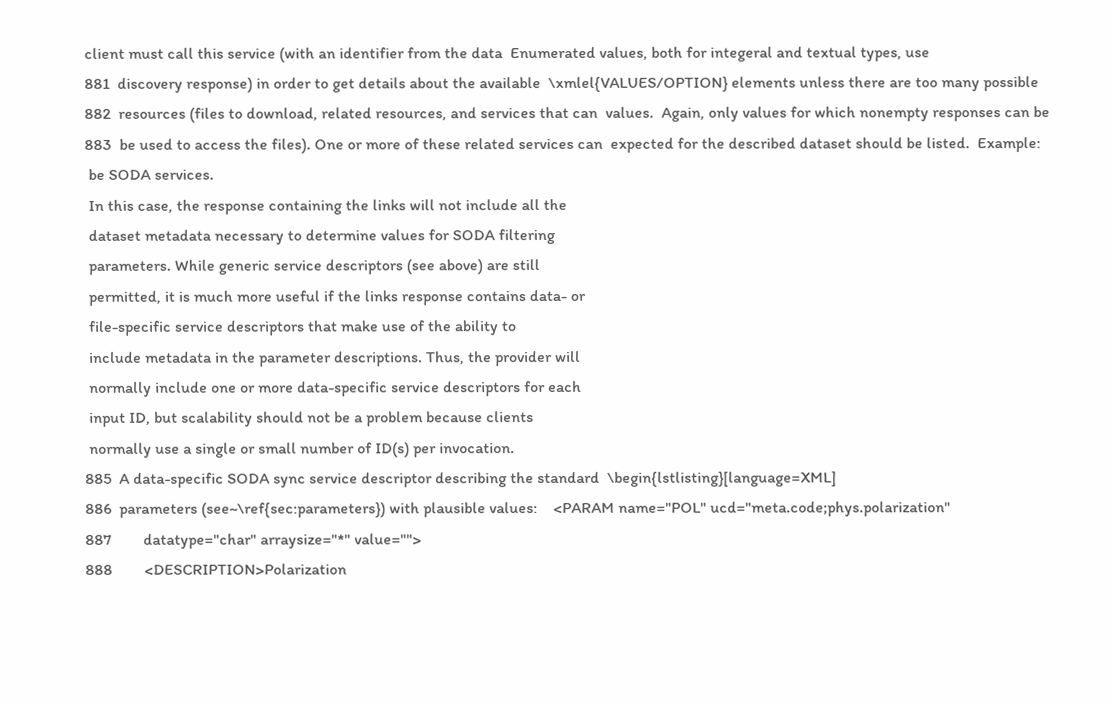client must call this service (with an identifier from the data  Enumerated values, both for integeral and textual types, use
881  discovery response) in order to get details about the available  \xmlel{VALUES/OPTION} elements unless there are too many possible
882  resources (files to download, related resources, and services that can  values.  Again, only values for which nonempty responses can be
883  be used to access the files). One or more of these related services can  expected for the described dataset should be listed.  Example:
 be SODA services.
 In this case, the response containing the links will not include all the
 dataset metadata necessary to determine values for SODA filtering
 parameters. While generic service descriptors (see above) are still
 permitted, it is much more useful if the links response contains data- or
 file-specific service descriptors that make use of the ability to
 include metadata in the parameter descriptions. Thus, the provider will
 normally include one or more data-specific service descriptors for each
 input ID, but scalability should not be a problem because clients
 normally use a single or small number of ID(s) per invocation.
885  A data-specific SODA sync service descriptor describing the standard  \begin{lstlisting}[language=XML]
886  parameters (see~\ref{sec:parameters}) with plausible values:    <PARAM name="POL" ucd="meta.code;phys.polarization"
887        datatype="char" arraysize="*" value="">
888        <DESCRIPTION>Polarization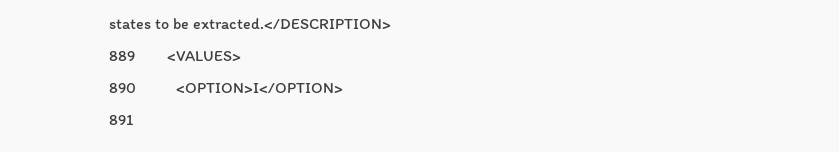states to be extracted.</DESCRIPTION>
889        <VALUES>
890          <OPTION>I</OPTION>
891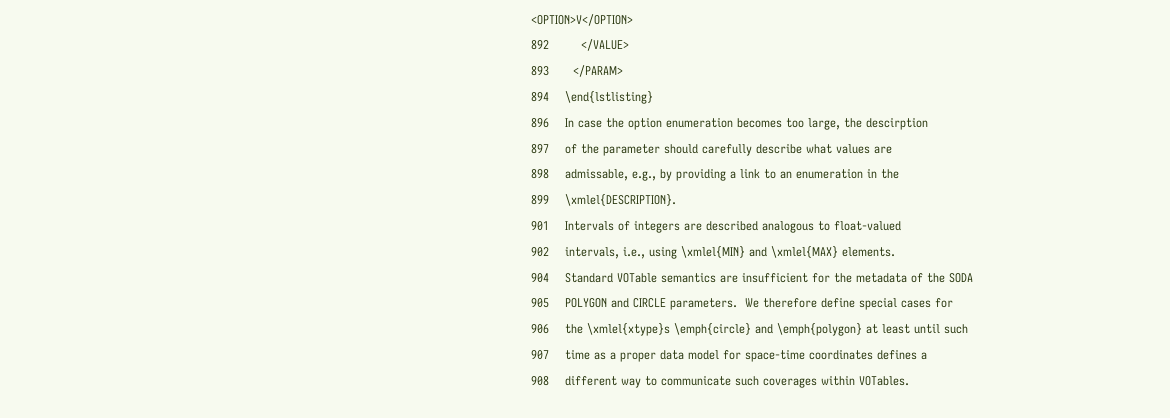<OPTION>V</OPTION>
892        </VALUE>
893      </PARAM>
894    \end{lstlisting}
896    In case the option enumeration becomes too large, the descirption
897    of the parameter should carefully describe what values are
898    admissable, e.g., by providing a link to an enumeration in the
899    \xmlel{DESCRIPTION}.
901    Intervals of integers are described analogous to float-valued
902    intervals, i.e., using \xmlel{MIN} and \xmlel{MAX} elements.
904    Standard VOTable semantics are insufficient for the metadata of the SODA
905    POLYGON and CIRCLE parameters.  We therefore define special cases for
906    the \xmlel{xtype}s \emph{circle} and \emph{polygon} at least until such
907    time as a proper data model for space-time coordinates defines a
908    different way to communicate such coverages within VOTables.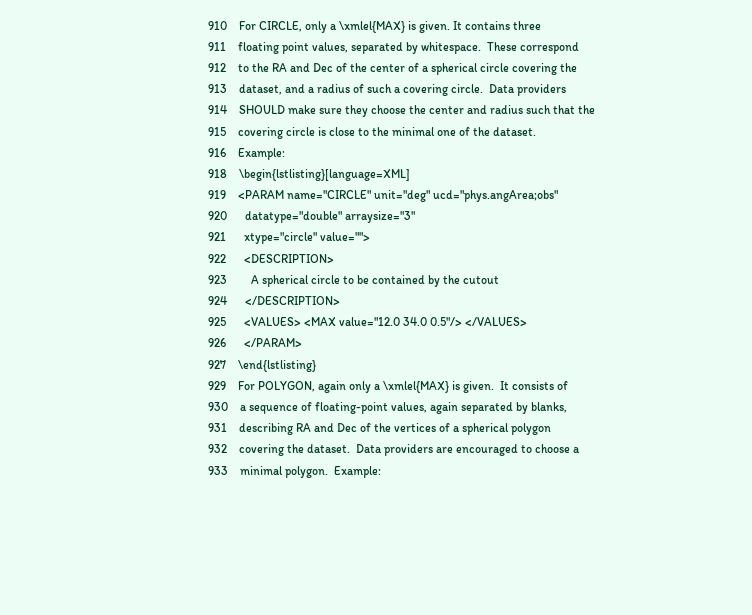910    For CIRCLE, only a \xmlel{MAX} is given. It contains three
911    floating point values, separated by whitespace.  These correspond
912    to the RA and Dec of the center of a spherical circle covering the
913    dataset, and a radius of such a covering circle.  Data providers
914    SHOULD make sure they choose the center and radius such that the
915    covering circle is close to the minimal one of the dataset.
916    Example:
918    \begin{lstlisting}[language=XML]
919    <PARAM name="CIRCLE" unit="deg" ucd="phys.angArea;obs"
920      datatype="double" arraysize="3"
921      xtype="circle" value="">
922      <DESCRIPTION>
923        A spherical circle to be contained by the cutout
924      </DESCRIPTION>
925      <VALUES> <MAX value="12.0 34.0 0.5"/> </VALUES>
926      </PARAM>
927    \end{lstlisting}
929    For POLYGON, again only a \xmlel{MAX} is given.  It consists of
930    a sequence of floating-point values, again separated by blanks,
931    describing RA and Dec of the vertices of a spherical polygon
932    covering the dataset.  Data providers are encouraged to choose a
933    minimal polygon.  Example: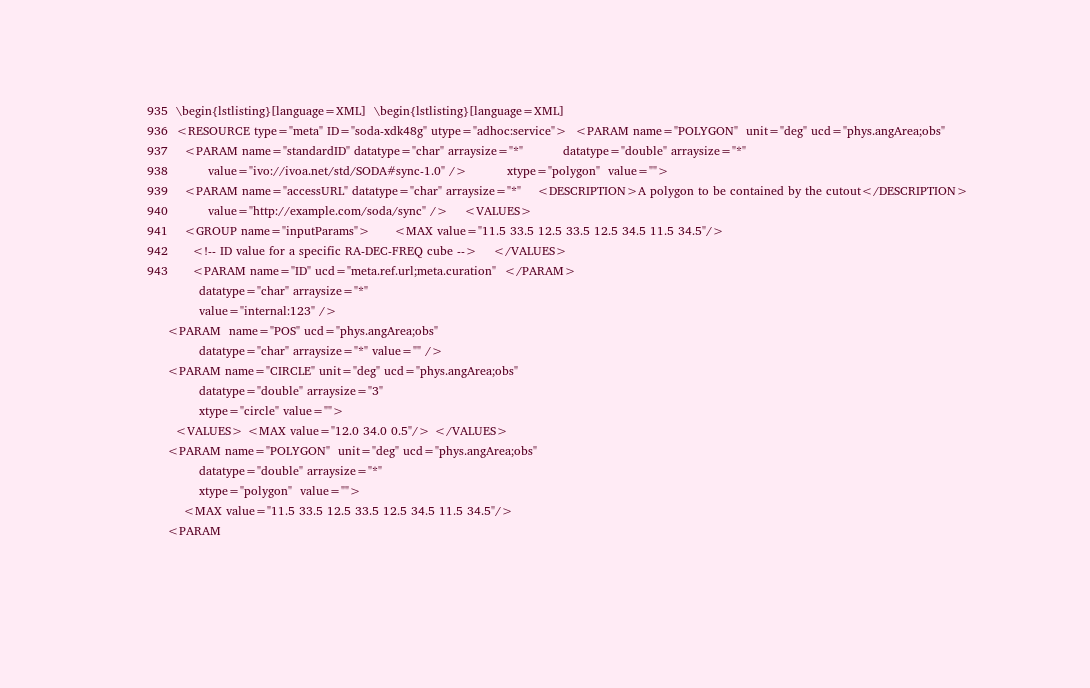935  \begin{lstlisting}[language=XML]  \begin{lstlisting}[language=XML]
936  <RESOURCE type="meta" ID="soda-xdk48g" utype="adhoc:service">  <PARAM name="POLYGON"  unit="deg" ucd="phys.angArea;obs"
937    <PARAM name="standardID" datatype="char" arraysize="*"          datatype="double" arraysize="*"
938          value="ivo://ivoa.net/std/SODA#sync-1.0" />          xtype="polygon"  value="">
939    <PARAM name="accessURL" datatype="char" arraysize="*"    <DESCRIPTION>A polygon to be contained by the cutout</DESCRIPTION>
940          value="http://example.com/soda/sync" />    <VALUES>
941    <GROUP name="inputParams">      <MAX value="11.5 33.5 12.5 33.5 12.5 34.5 11.5 34.5"/>
942      <!-- ID value for a specific RA-DEC-FREQ cube -->    </VALUES>
943      <PARAM name="ID" ucd="meta.ref.url;meta.curation"  </PARAM>
             datatype="char" arraysize="*"
             value="internal:123" />
     <PARAM  name="POS" ucd="phys.angArea;obs"
             datatype="char" arraysize="*" value="" />
     <PARAM name="CIRCLE" unit="deg" ucd="phys.angArea;obs"
             datatype="double" arraysize="3"
             xtype="circle" value="">
       <VALUES> <MAX value="12.0 34.0 0.5"/> </VALUES>
     <PARAM name="POLYGON"  unit="deg" ucd="phys.angArea;obs"
             datatype="double" arraysize="*"
             xtype="polygon"  value="">
         <MAX value="11.5 33.5 12.5 33.5 12.5 34.5 11.5 34.5"/>
     <PARAM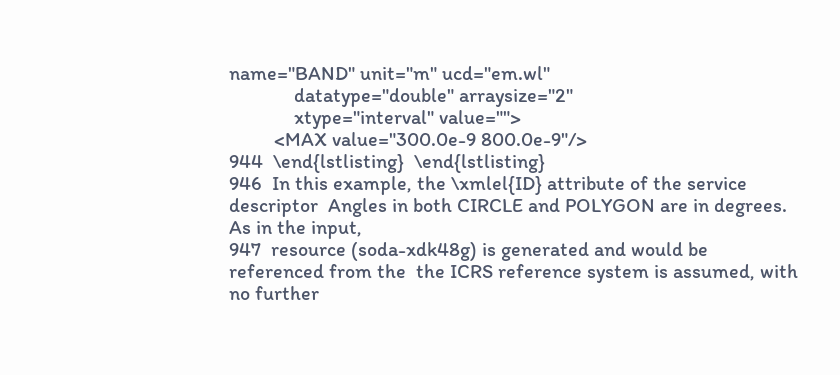name="BAND" unit="m" ucd="em.wl"
             datatype="double" arraysize="2"
             xtype="interval" value="">
         <MAX value="300.0e-9 800.0e-9"/>
944  \end{lstlisting}  \end{lstlisting}
946  In this example, the \xmlel{ID} attribute of the service descriptor  Angles in both CIRCLE and POLYGON are in degrees.  As in the input,
947  resource (soda-xdk48g) is generated and would be referenced from the  the ICRS reference system is assumed, with no further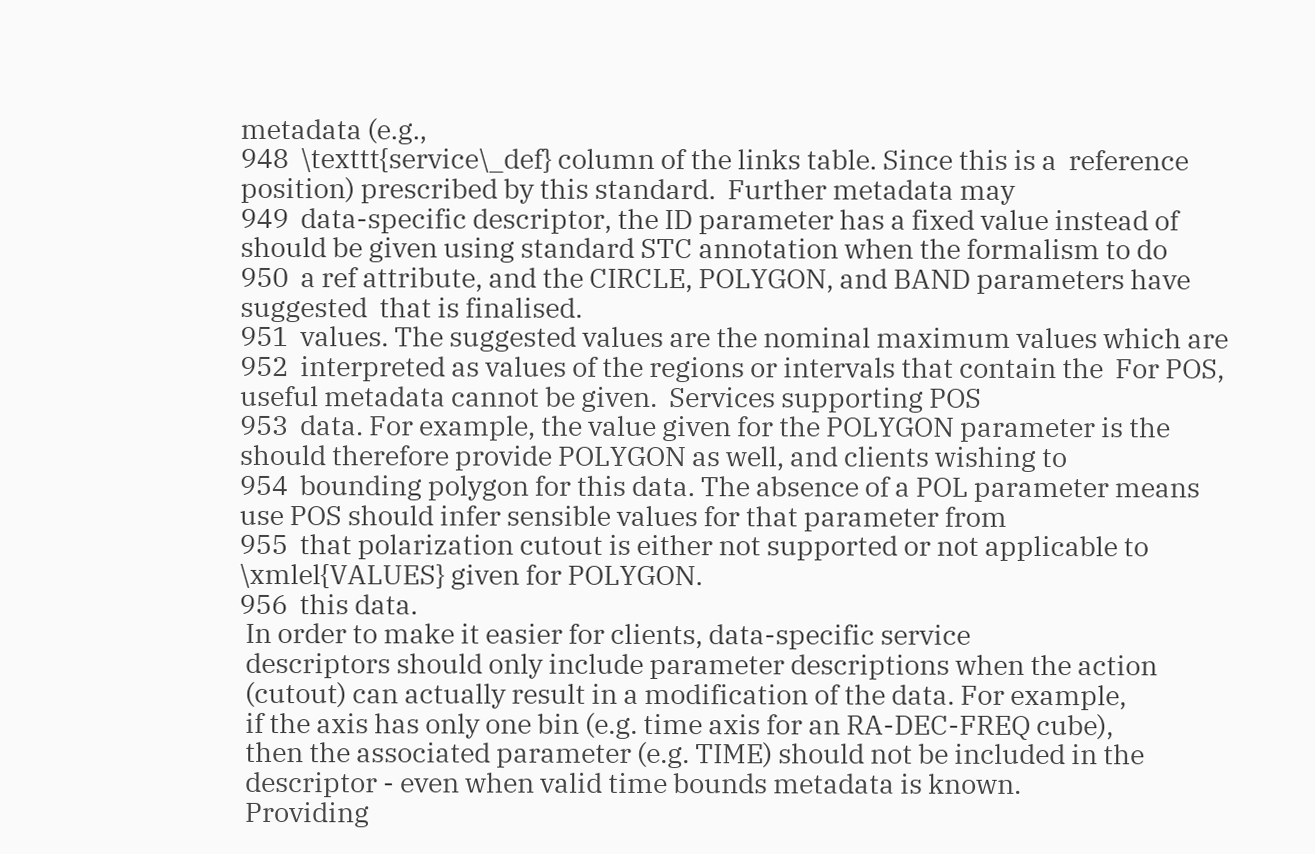metadata (e.g.,
948  \texttt{service\_def} column of the links table. Since this is a  reference position) prescribed by this standard.  Further metadata may
949  data-specific descriptor, the ID parameter has a fixed value instead of  should be given using standard STC annotation when the formalism to do
950  a ref attribute, and the CIRCLE, POLYGON, and BAND parameters have suggested  that is finalised.
951  values. The suggested values are the nominal maximum values which are
952  interpreted as values of the regions or intervals that contain the  For POS, useful metadata cannot be given.  Services supporting POS
953  data. For example, the value given for the POLYGON parameter is the  should therefore provide POLYGON as well, and clients wishing to
954  bounding polygon for this data. The absence of a POL parameter means  use POS should infer sensible values for that parameter from
955  that polarization cutout is either not supported or not applicable to  \xmlel{VALUES} given for POLYGON.
956  this data.
 In order to make it easier for clients, data-specific service
 descriptors should only include parameter descriptions when the action
 (cutout) can actually result in a modification of the data. For example,
 if the axis has only one bin (e.g. time axis for an RA-DEC-FREQ cube),
 then the associated parameter (e.g. TIME) should not be included in the
 descriptor - even when valid time bounds metadata is known.
 Providing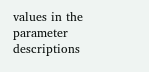values in the parameter descriptions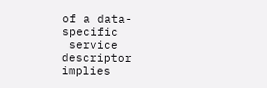of a data-specific
 service descriptor implies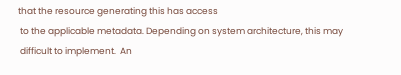that the resource generating this has access
 to the applicable metadata. Depending on system architecture, this may
 difficult to implement.  An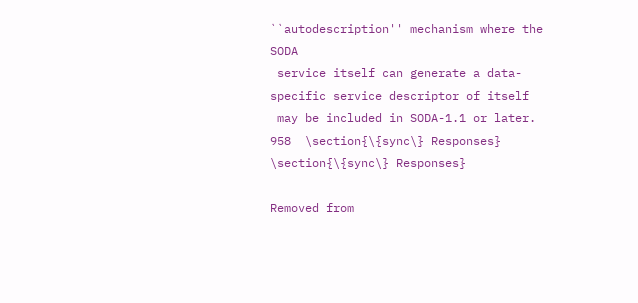``autodescription'' mechanism where the SODA
 service itself can generate a data-specific service descriptor of itself
 may be included in SODA-1.1 or later.
958  \section{\{sync\} Responses}  \section{\{sync\} Responses}

Removed from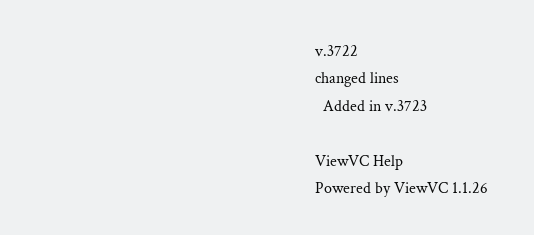v.3722
changed lines
  Added in v.3723

ViewVC Help
Powered by ViewVC 1.1.26